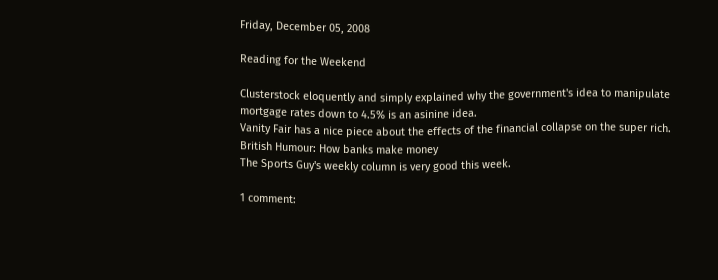Friday, December 05, 2008

Reading for the Weekend

Clusterstock eloquently and simply explained why the government's idea to manipulate mortgage rates down to 4.5% is an asinine idea.
Vanity Fair has a nice piece about the effects of the financial collapse on the super rich.
British Humour: How banks make money
The Sports Guy's weekly column is very good this week.

1 comment: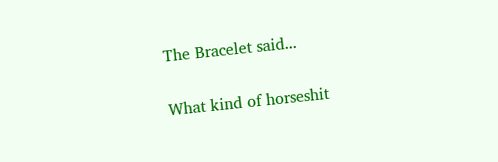The Bracelet said...

What kind of horseshit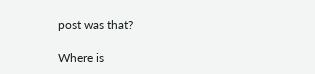post was that?

Where is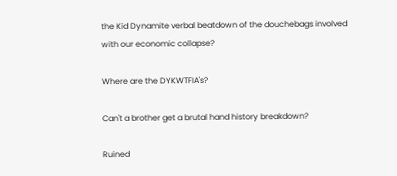the Kid Dynamite verbal beatdown of the douchebags involved with our economic collapse?

Where are the DYKWTFIA's?

Can't a brother get a brutal hand history breakdown?

Ruined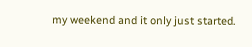my weekend and it only just started.